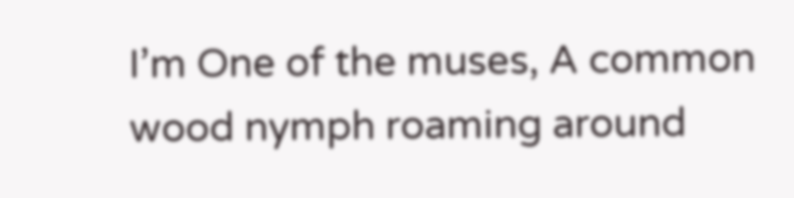I’m One of the muses, A common wood nymph roaming around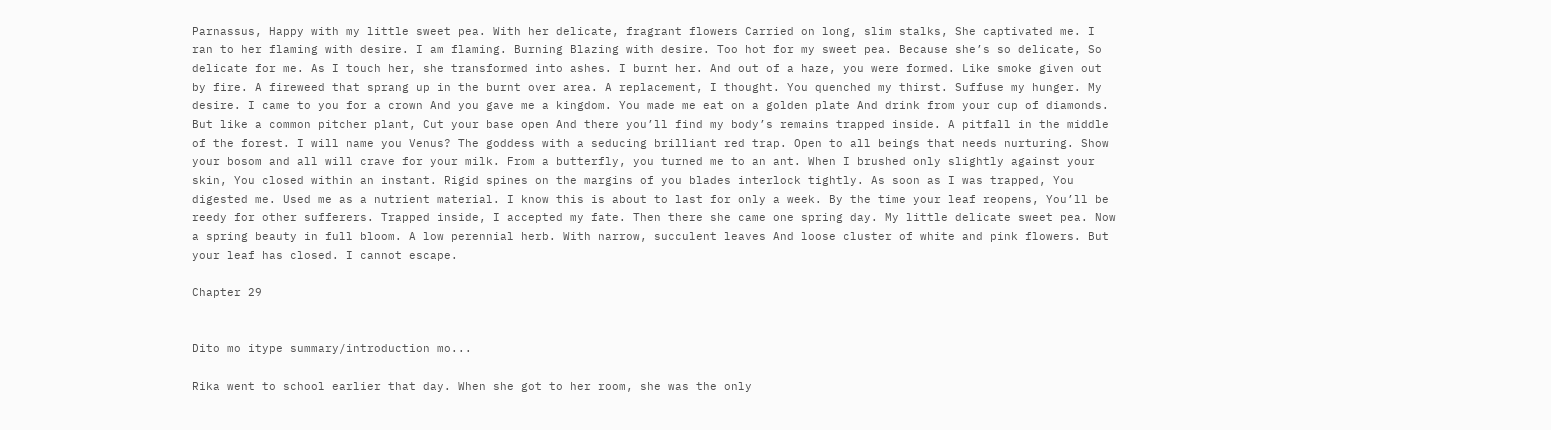Parnassus, Happy with my little sweet pea. With her delicate, fragrant flowers Carried on long, slim stalks, She captivated me. I ran to her flaming with desire. I am flaming. Burning Blazing with desire. Too hot for my sweet pea. Because she’s so delicate, So delicate for me. As I touch her, she transformed into ashes. I burnt her. And out of a haze, you were formed. Like smoke given out by fire. A fireweed that sprang up in the burnt over area. A replacement, I thought. You quenched my thirst. Suffuse my hunger. My desire. I came to you for a crown And you gave me a kingdom. You made me eat on a golden plate And drink from your cup of diamonds. But like a common pitcher plant, Cut your base open And there you’ll find my body’s remains trapped inside. A pitfall in the middle of the forest. I will name you Venus? The goddess with a seducing brilliant red trap. Open to all beings that needs nurturing. Show your bosom and all will crave for your milk. From a butterfly, you turned me to an ant. When I brushed only slightly against your skin, You closed within an instant. Rigid spines on the margins of you blades interlock tightly. As soon as I was trapped, You digested me. Used me as a nutrient material. I know this is about to last for only a week. By the time your leaf reopens, You’ll be reedy for other sufferers. Trapped inside, I accepted my fate. Then there she came one spring day. My little delicate sweet pea. Now a spring beauty in full bloom. A low perennial herb. With narrow, succulent leaves And loose cluster of white and pink flowers. But your leaf has closed. I cannot escape.

Chapter 29


Dito mo itype summary/introduction mo...

Rika went to school earlier that day. When she got to her room, she was the only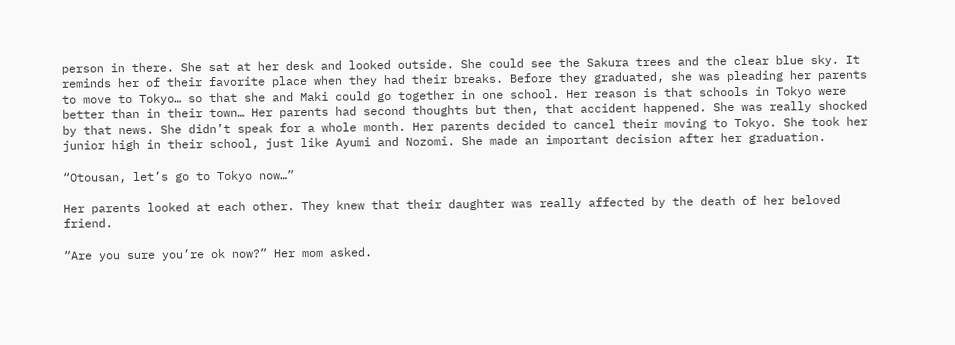person in there. She sat at her desk and looked outside. She could see the Sakura trees and the clear blue sky. It reminds her of their favorite place when they had their breaks. Before they graduated, she was pleading her parents to move to Tokyo… so that she and Maki could go together in one school. Her reason is that schools in Tokyo were better than in their town… Her parents had second thoughts but then, that accident happened. She was really shocked by that news. She didn’t speak for a whole month. Her parents decided to cancel their moving to Tokyo. She took her junior high in their school, just like Ayumi and Nozomi. She made an important decision after her graduation.

“Otousan, let’s go to Tokyo now…”

Her parents looked at each other. They knew that their daughter was really affected by the death of her beloved friend.

“Are you sure you’re ok now?” Her mom asked.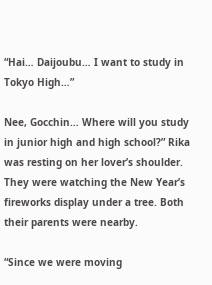“Hai… Daijoubu… I want to study in Tokyo High…”

Nee, Gocchin… Where will you study in junior high and high school?” Rika was resting on her lover’s shoulder. They were watching the New Year’s fireworks display under a tree. Both their parents were nearby.

“Since we were moving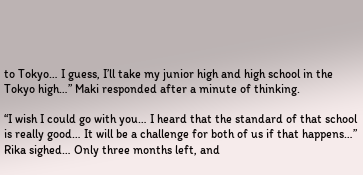to Tokyo… I guess, I’ll take my junior high and high school in the Tokyo high…” Maki responded after a minute of thinking.

“I wish I could go with you… I heard that the standard of that school is really good… It will be a challenge for both of us if that happens…” Rika sighed… Only three months left, and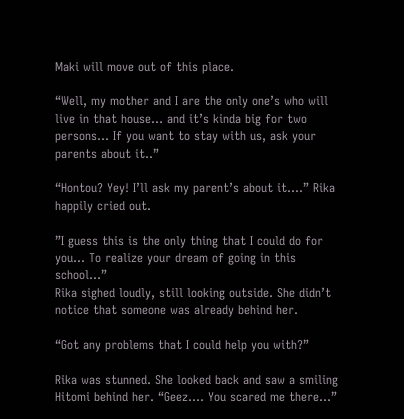Maki will move out of this place.

“Well, my mother and I are the only one’s who will live in that house… and it’s kinda big for two persons… If you want to stay with us, ask your parents about it..”

“Hontou? Yey! I’ll ask my parent’s about it….” Rika happily cried out.

”I guess this is the only thing that I could do for you… To realize your dream of going in this school…”
Rika sighed loudly, still looking outside. She didn’t notice that someone was already behind her.

“Got any problems that I could help you with?”

Rika was stunned. She looked back and saw a smiling Hitomi behind her. “Geez…. You scared me there…”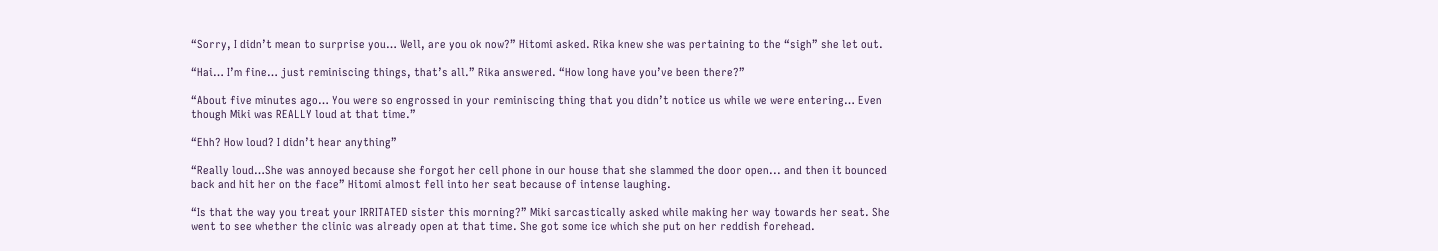“Sorry, I didn’t mean to surprise you… Well, are you ok now?” Hitomi asked. Rika knew she was pertaining to the “sigh” she let out.

“Hai… I’m fine… just reminiscing things, that’s all.” Rika answered. “How long have you’ve been there?”

“About five minutes ago… You were so engrossed in your reminiscing thing that you didn’t notice us while we were entering… Even though Miki was REALLY loud at that time.”

“Ehh? How loud? I didn’t hear anything”

“Really loud…She was annoyed because she forgot her cell phone in our house that she slammed the door open... and then it bounced back and hit her on the face” Hitomi almost fell into her seat because of intense laughing.

“Is that the way you treat your IRRITATED sister this morning?” Miki sarcastically asked while making her way towards her seat. She went to see whether the clinic was already open at that time. She got some ice which she put on her reddish forehead.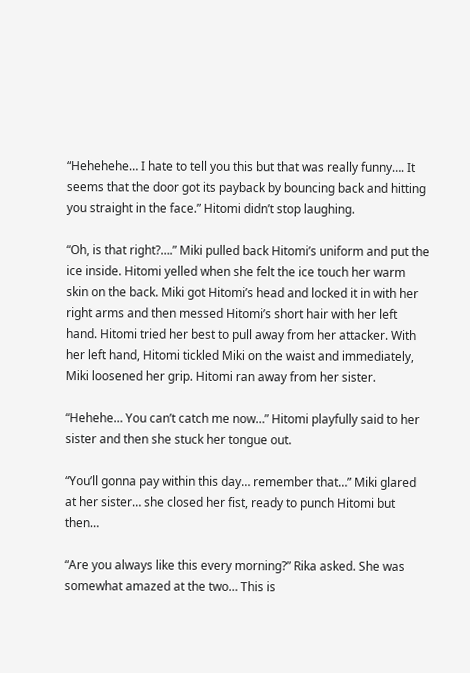“Hehehehe… I hate to tell you this but that was really funny…. It seems that the door got its payback by bouncing back and hitting you straight in the face.” Hitomi didn’t stop laughing.

“Oh, is that right?….” Miki pulled back Hitomi’s uniform and put the ice inside. Hitomi yelled when she felt the ice touch her warm skin on the back. Miki got Hitomi’s head and locked it in with her right arms and then messed Hitomi’s short hair with her left hand. Hitomi tried her best to pull away from her attacker. With her left hand, Hitomi tickled Miki on the waist and immediately, Miki loosened her grip. Hitomi ran away from her sister.

“Hehehe… You can’t catch me now…” Hitomi playfully said to her sister and then she stuck her tongue out.

“You’ll gonna pay within this day… remember that…” Miki glared at her sister… she closed her fist, ready to punch Hitomi but then…

“Are you always like this every morning?” Rika asked. She was somewhat amazed at the two… This is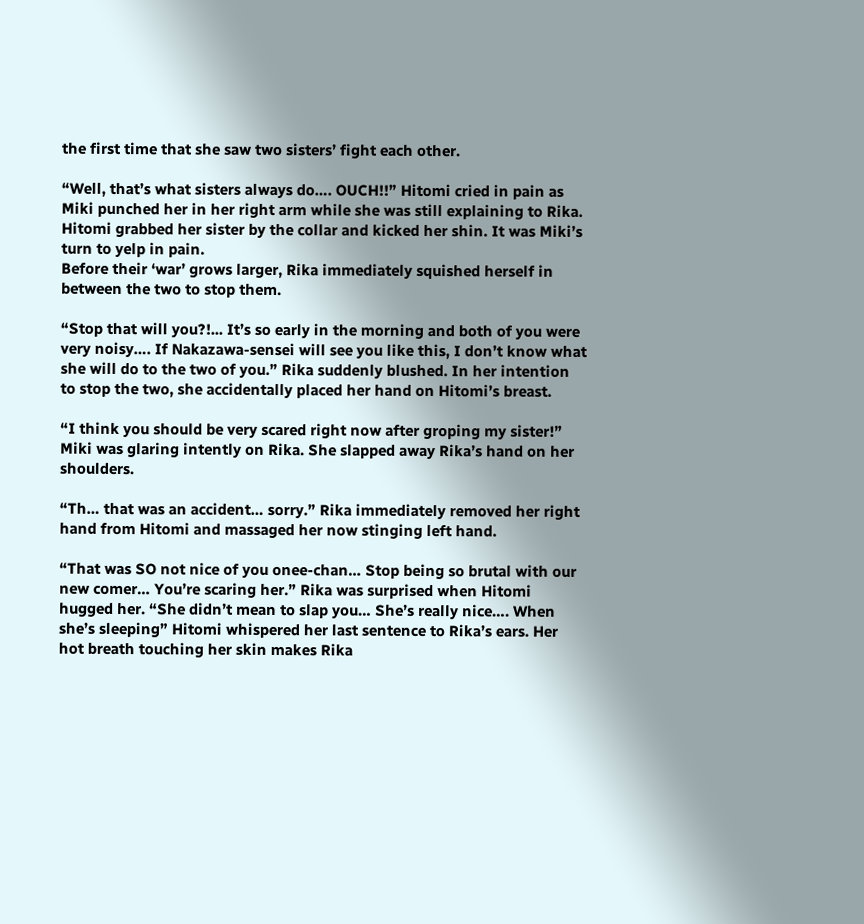the first time that she saw two sisters’ fight each other.

“Well, that’s what sisters always do…. OUCH!!” Hitomi cried in pain as Miki punched her in her right arm while she was still explaining to Rika. Hitomi grabbed her sister by the collar and kicked her shin. It was Miki’s turn to yelp in pain.
Before their ‘war’ grows larger, Rika immediately squished herself in between the two to stop them.

“Stop that will you?!... It’s so early in the morning and both of you were very noisy…. If Nakazawa-sensei will see you like this, I don’t know what she will do to the two of you.” Rika suddenly blushed. In her intention to stop the two, she accidentally placed her hand on Hitomi’s breast.

“I think you should be very scared right now after groping my sister!” Miki was glaring intently on Rika. She slapped away Rika’s hand on her shoulders.

“Th… that was an accident… sorry.” Rika immediately removed her right hand from Hitomi and massaged her now stinging left hand.

“That was SO not nice of you onee-chan… Stop being so brutal with our new comer… You’re scaring her.” Rika was surprised when Hitomi hugged her. “She didn’t mean to slap you… She’s really nice…. When she’s sleeping” Hitomi whispered her last sentence to Rika’s ears. Her hot breath touching her skin makes Rika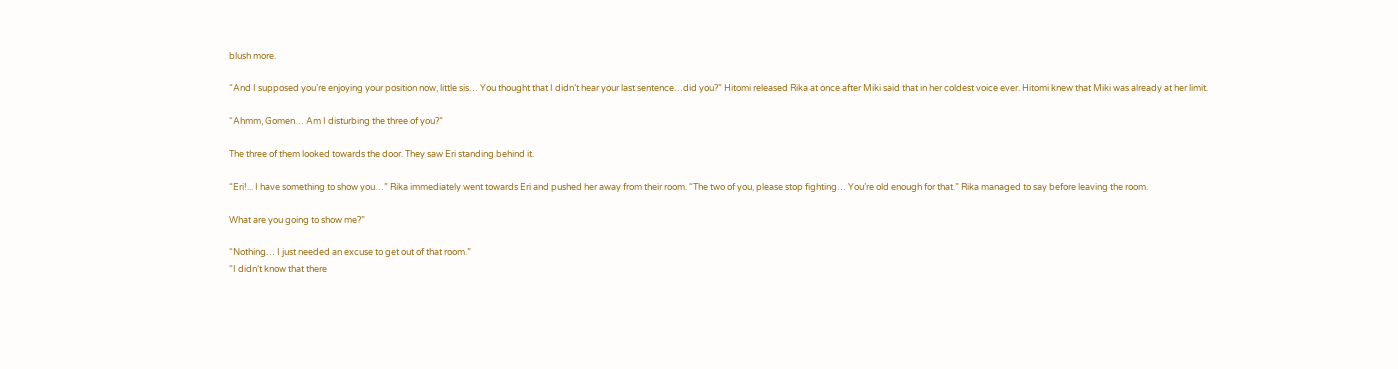blush more.

“And I supposed you’re enjoying your position now, little sis… You thought that I didn’t hear your last sentence…did you?” Hitomi released Rika at once after Miki said that in her coldest voice ever. Hitomi knew that Miki was already at her limit.

“Ahmm, Gomen… Am I disturbing the three of you?”

The three of them looked towards the door. They saw Eri standing behind it.

“Eri!... I have something to show you…” Rika immediately went towards Eri and pushed her away from their room. “The two of you, please stop fighting… You’re old enough for that.” Rika managed to say before leaving the room.

What are you going to show me?”

“Nothing… I just needed an excuse to get out of that room.”
“I didn’t know that there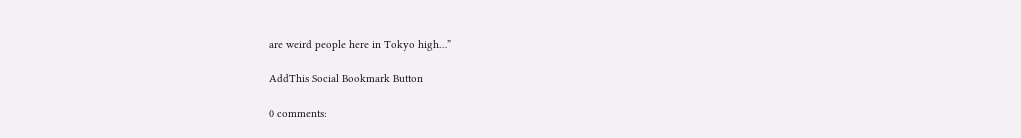are weird people here in Tokyo high…”

AddThis Social Bookmark Button

0 comments: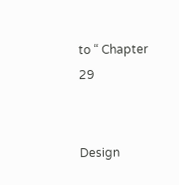to “ Chapter 29


Design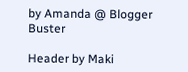by Amanda @ Blogger Buster

Header by Maki